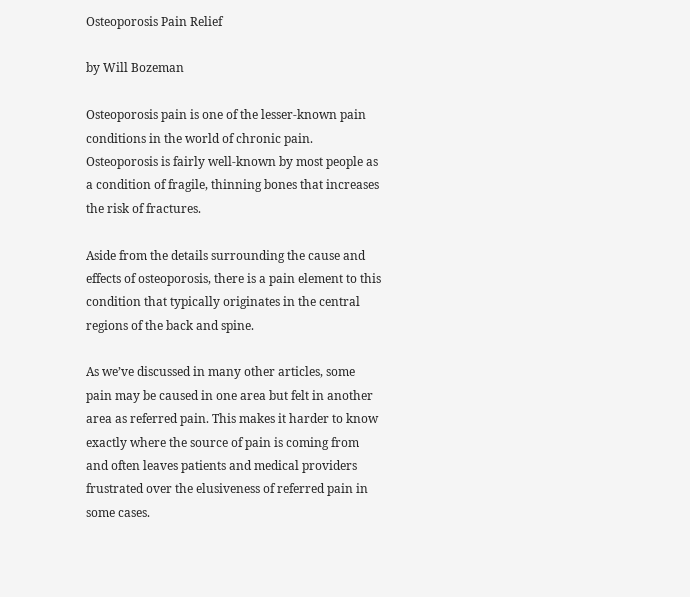Osteoporosis Pain Relief

by Will Bozeman

Osteoporosis pain is one of the lesser-known pain conditions in the world of chronic pain. Osteoporosis is fairly well-known by most people as a condition of fragile, thinning bones that increases the risk of fractures.

Aside from the details surrounding the cause and effects of osteoporosis, there is a pain element to this condition that typically originates in the central regions of the back and spine.

As we’ve discussed in many other articles, some pain may be caused in one area but felt in another area as referred pain. This makes it harder to know exactly where the source of pain is coming from and often leaves patients and medical providers frustrated over the elusiveness of referred pain in some cases.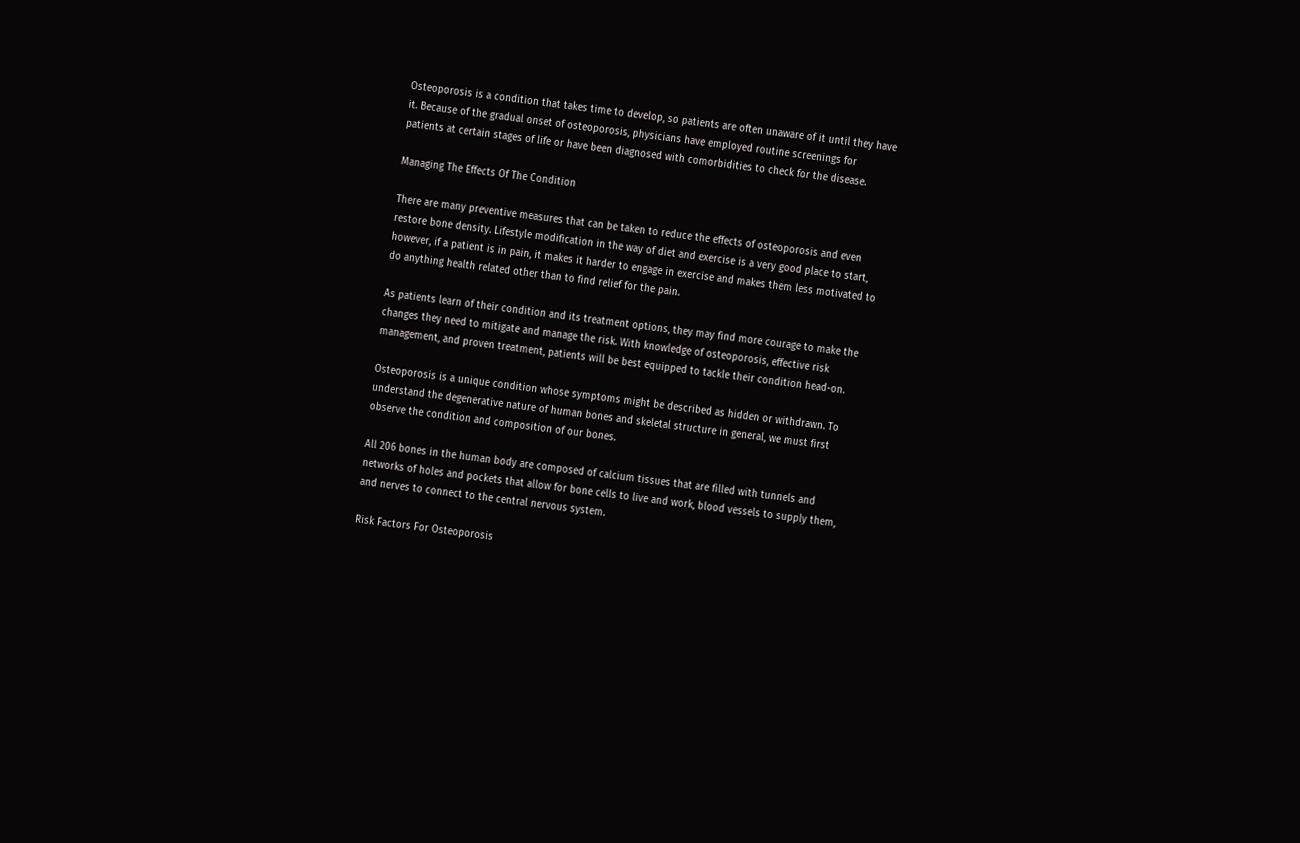Osteoporosis is a condition that takes time to develop, so patients are often unaware of it until they have it. Because of the gradual onset of osteoporosis, physicians have employed routine screenings for patients at certain stages of life or have been diagnosed with comorbidities to check for the disease.

Managing The Effects Of The Condition

There are many preventive measures that can be taken to reduce the effects of osteoporosis and even restore bone density. Lifestyle modification in the way of diet and exercise is a very good place to start, however, if a patient is in pain, it makes it harder to engage in exercise and makes them less motivated to do anything health related other than to find relief for the pain.

As patients learn of their condition and its treatment options, they may find more courage to make the changes they need to mitigate and manage the risk. With knowledge of osteoporosis, effective risk management, and proven treatment, patients will be best equipped to tackle their condition head-on.

Osteoporosis is a unique condition whose symptoms might be described as hidden or withdrawn. To understand the degenerative nature of human bones and skeletal structure in general, we must first observe the condition and composition of our bones.

All 206 bones in the human body are composed of calcium tissues that are filled with tunnels and networks of holes and pockets that allow for bone cells to live and work, blood vessels to supply them, and nerves to connect to the central nervous system.

Risk Factors For Osteoporosis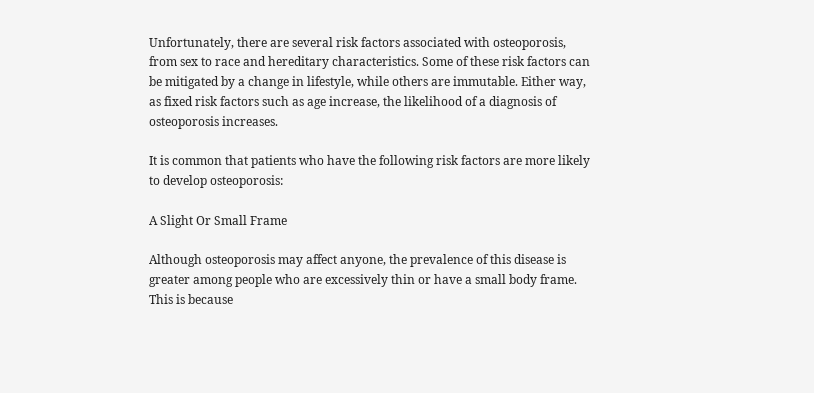Unfortunately, there are several risk factors associated with osteoporosis, from sex to race and hereditary characteristics. Some of these risk factors can be mitigated by a change in lifestyle, while others are immutable. Either way, as fixed risk factors such as age increase, the likelihood of a diagnosis of osteoporosis increases.

It is common that patients who have the following risk factors are more likely to develop osteoporosis:

A Slight Or Small Frame

Although osteoporosis may affect anyone, the prevalence of this disease is greater among people who are excessively thin or have a small body frame. This is because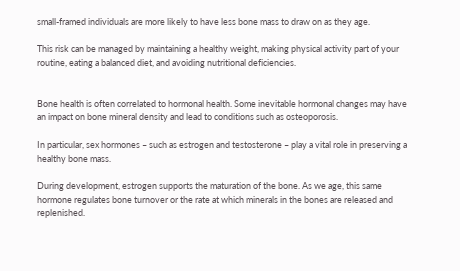small-framed individuals are more likely to have less bone mass to draw on as they age.

This risk can be managed by maintaining a healthy weight, making physical activity part of your routine, eating a balanced diet, and avoiding nutritional deficiencies.


Bone health is often correlated to hormonal health. Some inevitable hormonal changes may have an impact on bone mineral density and lead to conditions such as osteoporosis.

In particular, sex hormones – such as estrogen and testosterone – play a vital role in preserving a healthy bone mass.

During development, estrogen supports the maturation of the bone. As we age, this same hormone regulates bone turnover or the rate at which minerals in the bones are released and replenished.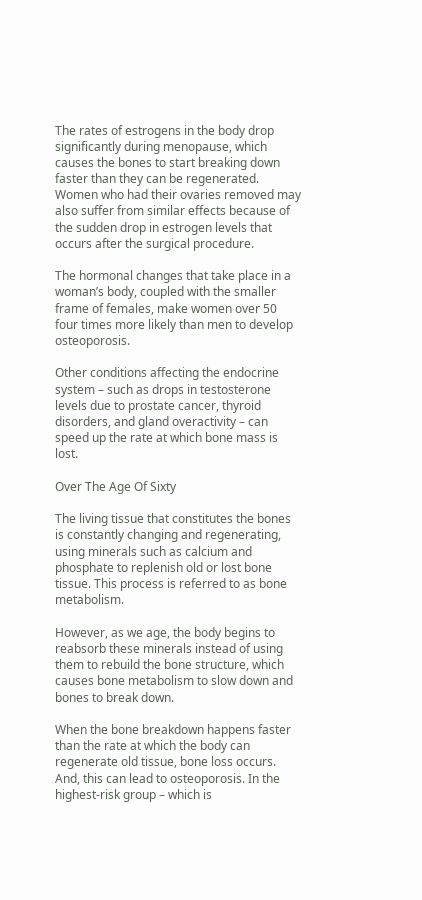The rates of estrogens in the body drop significantly during menopause, which causes the bones to start breaking down faster than they can be regenerated. Women who had their ovaries removed may also suffer from similar effects because of the sudden drop in estrogen levels that occurs after the surgical procedure.

The hormonal changes that take place in a woman’s body, coupled with the smaller frame of females, make women over 50 four times more likely than men to develop osteoporosis.

Other conditions affecting the endocrine system – such as drops in testosterone levels due to prostate cancer, thyroid disorders, and gland overactivity – can speed up the rate at which bone mass is lost.

Over The Age Of Sixty

The living tissue that constitutes the bones is constantly changing and regenerating, using minerals such as calcium and phosphate to replenish old or lost bone tissue. This process is referred to as bone metabolism.

However, as we age, the body begins to reabsorb these minerals instead of using them to rebuild the bone structure, which causes bone metabolism to slow down and bones to break down.

When the bone breakdown happens faster than the rate at which the body can regenerate old tissue, bone loss occurs. And, this can lead to osteoporosis. In the highest-risk group – which is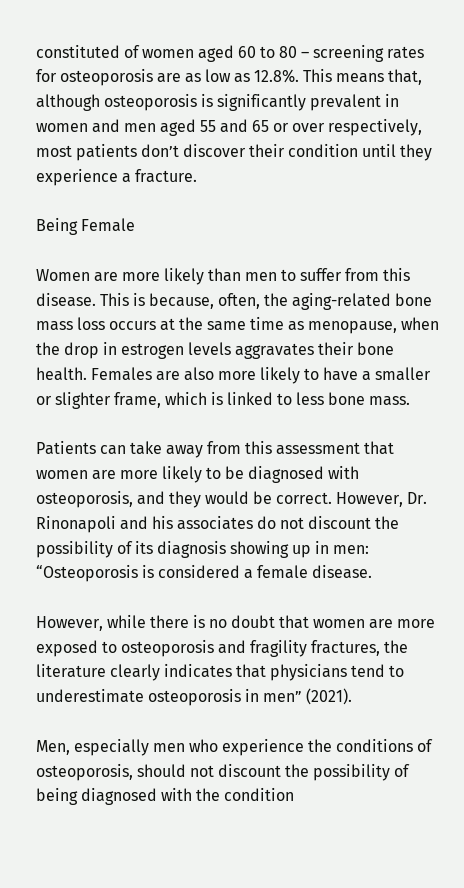constituted of women aged 60 to 80 – screening rates for osteoporosis are as low as 12.8%. This means that, although osteoporosis is significantly prevalent in women and men aged 55 and 65 or over respectively, most patients don’t discover their condition until they experience a fracture.

Being Female

Women are more likely than men to suffer from this disease. This is because, often, the aging-related bone mass loss occurs at the same time as menopause, when the drop in estrogen levels aggravates their bone health. Females are also more likely to have a smaller or slighter frame, which is linked to less bone mass.

Patients can take away from this assessment that women are more likely to be diagnosed with osteoporosis, and they would be correct. However, Dr. Rinonapoli and his associates do not discount the possibility of its diagnosis showing up in men: “Osteoporosis is considered a female disease.

However, while there is no doubt that women are more exposed to osteoporosis and fragility fractures, the literature clearly indicates that physicians tend to underestimate osteoporosis in men” (2021).

Men, especially men who experience the conditions of osteoporosis, should not discount the possibility of being diagnosed with the condition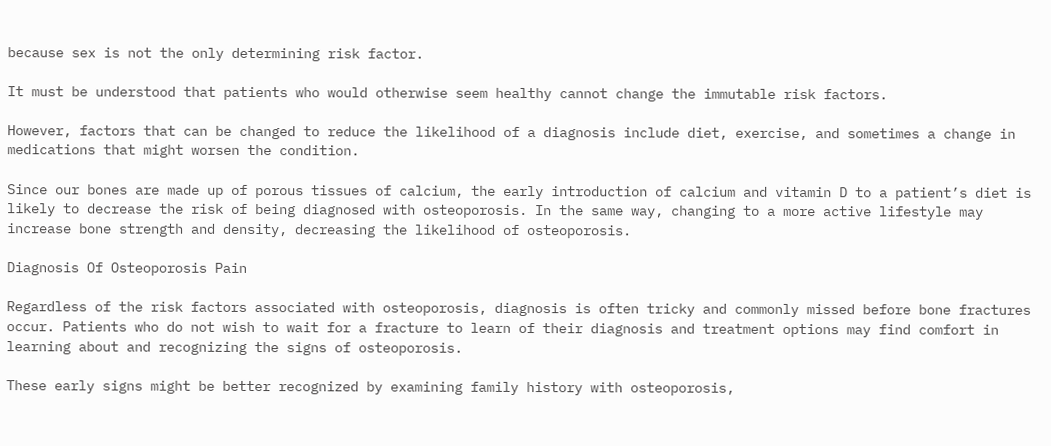because sex is not the only determining risk factor.

It must be understood that patients who would otherwise seem healthy cannot change the immutable risk factors.

However, factors that can be changed to reduce the likelihood of a diagnosis include diet, exercise, and sometimes a change in medications that might worsen the condition.

Since our bones are made up of porous tissues of calcium, the early introduction of calcium and vitamin D to a patient’s diet is likely to decrease the risk of being diagnosed with osteoporosis. In the same way, changing to a more active lifestyle may increase bone strength and density, decreasing the likelihood of osteoporosis.

Diagnosis Of Osteoporosis Pain

Regardless of the risk factors associated with osteoporosis, diagnosis is often tricky and commonly missed before bone fractures occur. Patients who do not wish to wait for a fracture to learn of their diagnosis and treatment options may find comfort in learning about and recognizing the signs of osteoporosis.

These early signs might be better recognized by examining family history with osteoporosis,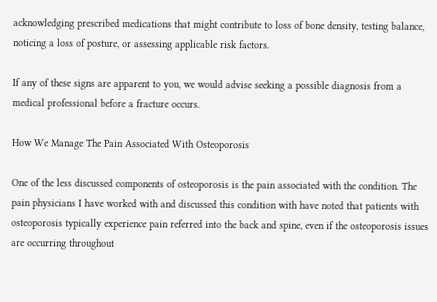acknowledging prescribed medications that might contribute to loss of bone density, testing balance, noticing a loss of posture, or assessing applicable risk factors.

If any of these signs are apparent to you, we would advise seeking a possible diagnosis from a medical professional before a fracture occurs.

How We Manage The Pain Associated With Osteoporosis

One of the less discussed components of osteoporosis is the pain associated with the condition. The pain physicians I have worked with and discussed this condition with have noted that patients with osteoporosis typically experience pain referred into the back and spine, even if the osteoporosis issues are occurring throughout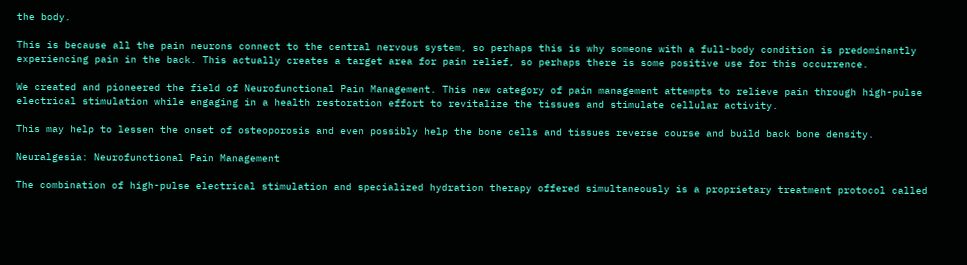the body.

This is because all the pain neurons connect to the central nervous system, so perhaps this is why someone with a full-body condition is predominantly experiencing pain in the back. This actually creates a target area for pain relief, so perhaps there is some positive use for this occurrence.

We created and pioneered the field of Neurofunctional Pain Management. This new category of pain management attempts to relieve pain through high-pulse electrical stimulation while engaging in a health restoration effort to revitalize the tissues and stimulate cellular activity.

This may help to lessen the onset of osteoporosis and even possibly help the bone cells and tissues reverse course and build back bone density.

Neuralgesia: Neurofunctional Pain Management

The combination of high-pulse electrical stimulation and specialized hydration therapy offered simultaneously is a proprietary treatment protocol called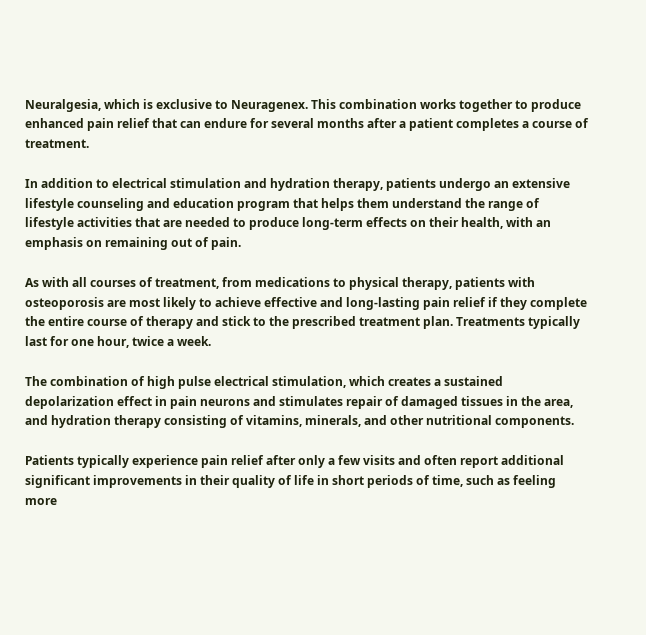Neuralgesia, which is exclusive to Neuragenex. This combination works together to produce enhanced pain relief that can endure for several months after a patient completes a course of treatment.

In addition to electrical stimulation and hydration therapy, patients undergo an extensive lifestyle counseling and education program that helps them understand the range of lifestyle activities that are needed to produce long-term effects on their health, with an emphasis on remaining out of pain.

As with all courses of treatment, from medications to physical therapy, patients with osteoporosis are most likely to achieve effective and long-lasting pain relief if they complete the entire course of therapy and stick to the prescribed treatment plan. Treatments typically last for one hour, twice a week.

The combination of high pulse electrical stimulation, which creates a sustained depolarization effect in pain neurons and stimulates repair of damaged tissues in the area, and hydration therapy consisting of vitamins, minerals, and other nutritional components.

Patients typically experience pain relief after only a few visits and often report additional significant improvements in their quality of life in short periods of time, such as feeling more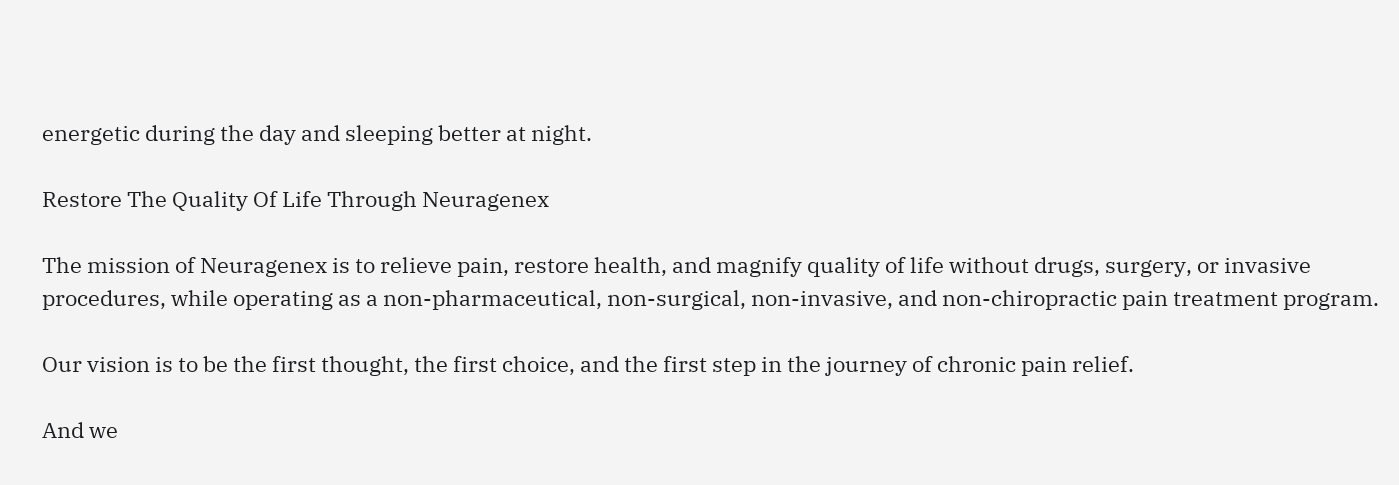energetic during the day and sleeping better at night.

Restore The Quality Of Life Through Neuragenex

The mission of Neuragenex is to relieve pain, restore health, and magnify quality of life without drugs, surgery, or invasive procedures, while operating as a non-pharmaceutical, non-surgical, non-invasive, and non-chiropractic pain treatment program.

Our vision is to be the first thought, the first choice, and the first step in the journey of chronic pain relief.

And we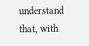understand that, with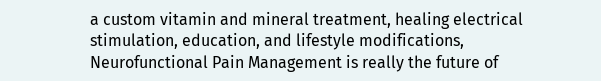a custom vitamin and mineral treatment, healing electrical stimulation, education, and lifestyle modifications, Neurofunctional Pain Management is really the future of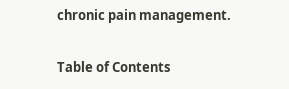chronic pain management.

Table of Contents